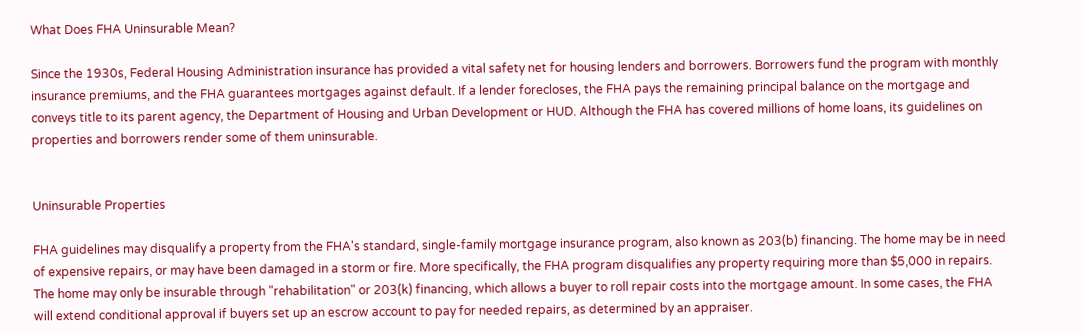What Does FHA Uninsurable Mean?

Since the 1930s, Federal Housing Administration insurance has provided a vital safety net for housing lenders and borrowers. Borrowers fund the program with monthly insurance premiums, and the FHA guarantees mortgages against default. If a lender forecloses, the FHA pays the remaining principal balance on the mortgage and conveys title to its parent agency, the Department of Housing and Urban Development or HUD. Although the FHA has covered millions of home loans, its guidelines on properties and borrowers render some of them uninsurable.


Uninsurable Properties

FHA guidelines may disqualify a property from the FHA's standard, single-family mortgage insurance program, also known as 203(b) financing. The home may be in need of expensive repairs, or may have been damaged in a storm or fire. More specifically, the FHA program disqualifies any property requiring more than $5,000 in repairs. The home may only be insurable through "rehabilitation" or 203(k) financing, which allows a buyer to roll repair costs into the mortgage amount. In some cases, the FHA will extend conditional approval if buyers set up an escrow account to pay for needed repairs, as determined by an appraiser.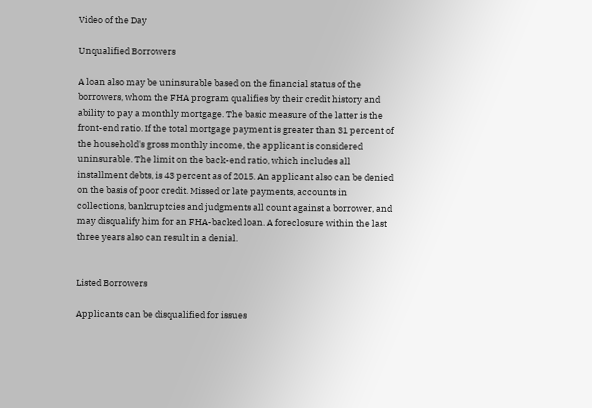Video of the Day

Unqualified Borrowers

A loan also may be uninsurable based on the financial status of the borrowers, whom the FHA program qualifies by their credit history and ability to pay a monthly mortgage. The basic measure of the latter is the front-end ratio. If the total mortgage payment is greater than 31 percent of the household's gross monthly income, the applicant is considered uninsurable. The limit on the back-end ratio, which includes all installment debts, is 43 percent as of 2015. An applicant also can be denied on the basis of poor credit. Missed or late payments, accounts in collections, bankruptcies and judgments all count against a borrower, and may disqualify him for an FHA-backed loan. A foreclosure within the last three years also can result in a denial.


Listed Borrowers

Applicants can be disqualified for issues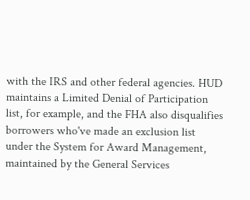with the IRS and other federal agencies. HUD maintains a Limited Denial of Participation list, for example, and the FHA also disqualifies borrowers who've made an exclusion list under the System for Award Management, maintained by the General Services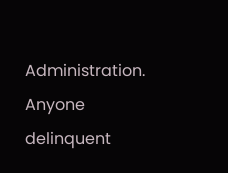Administration. Anyone delinquent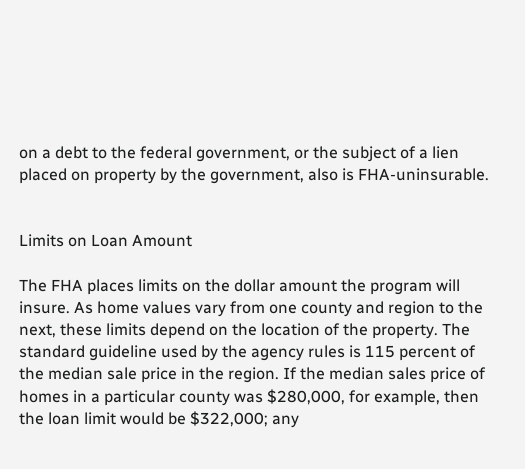on a debt to the federal government, or the subject of a lien placed on property by the government, also is FHA-uninsurable.


Limits on Loan Amount

The FHA places limits on the dollar amount the program will insure. As home values vary from one county and region to the next, these limits depend on the location of the property. The standard guideline used by the agency rules is 115 percent of the median sale price in the region. If the median sales price of homes in a particular county was $280,000, for example, then the loan limit would be $322,000; any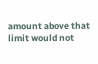amount above that limit would not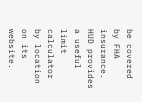be covered by FHA insurance. HUD provides a useful limit calculator by location on its website.